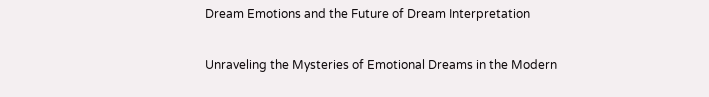Dream Emotions and the Future of Dream Interpretation

Unraveling the Mysteries of Emotional Dreams in the Modern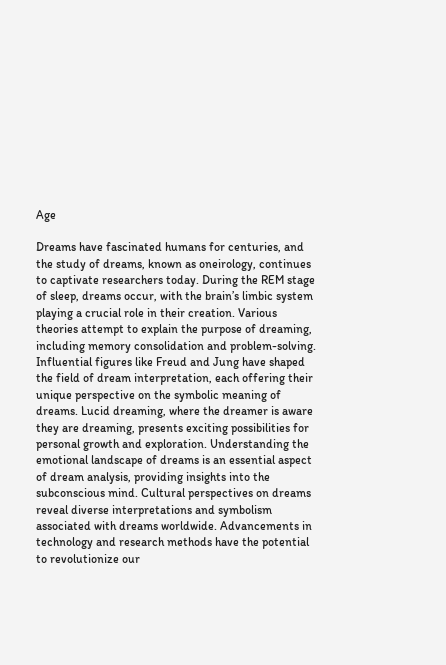Age

Dreams have fascinated humans for centuries, and the study of dreams, known as oneirology, continues to captivate researchers today. During the REM stage of sleep, dreams occur, with the brain’s limbic system playing a crucial role in their creation. Various theories attempt to explain the purpose of dreaming, including memory consolidation and problem-solving. Influential figures like Freud and Jung have shaped the field of dream interpretation, each offering their unique perspective on the symbolic meaning of dreams. Lucid dreaming, where the dreamer is aware they are dreaming, presents exciting possibilities for personal growth and exploration. Understanding the emotional landscape of dreams is an essential aspect of dream analysis, providing insights into the subconscious mind. Cultural perspectives on dreams reveal diverse interpretations and symbolism associated with dreams worldwide. Advancements in technology and research methods have the potential to revolutionize our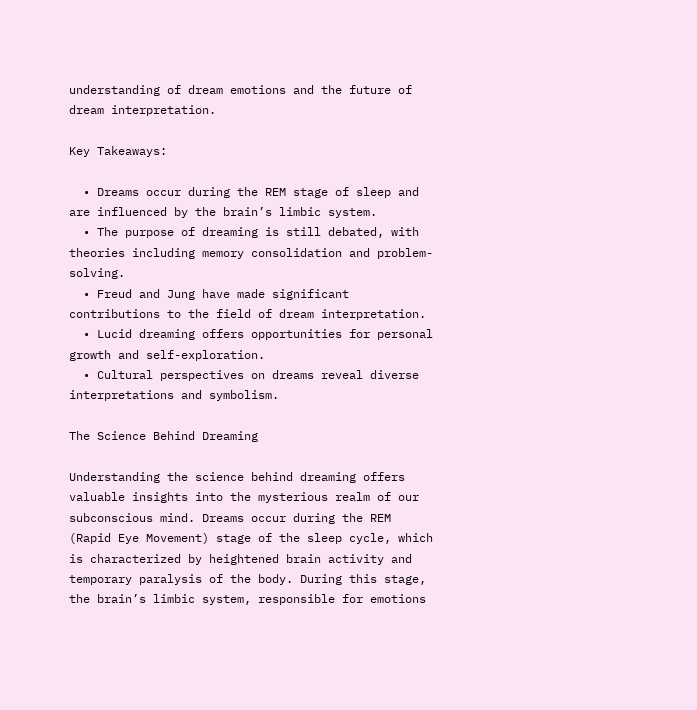understanding of dream emotions and the future of dream interpretation.

Key Takeaways:

  • Dreams occur during the REM stage of sleep and are influenced by the brain’s limbic system.
  • The purpose of dreaming is still debated, with theories including memory consolidation and problem-solving.
  • Freud and Jung have made significant contributions to the field of dream interpretation.
  • Lucid dreaming offers opportunities for personal growth and self-exploration.
  • Cultural perspectives on dreams reveal diverse interpretations and symbolism.

The Science Behind Dreaming

Understanding the science behind dreaming offers valuable insights into the mysterious realm of our subconscious mind. Dreams occur during the REM (Rapid Eye Movement) stage of the sleep cycle, which is characterized by heightened brain activity and temporary paralysis of the body. During this stage, the brain’s limbic system, responsible for emotions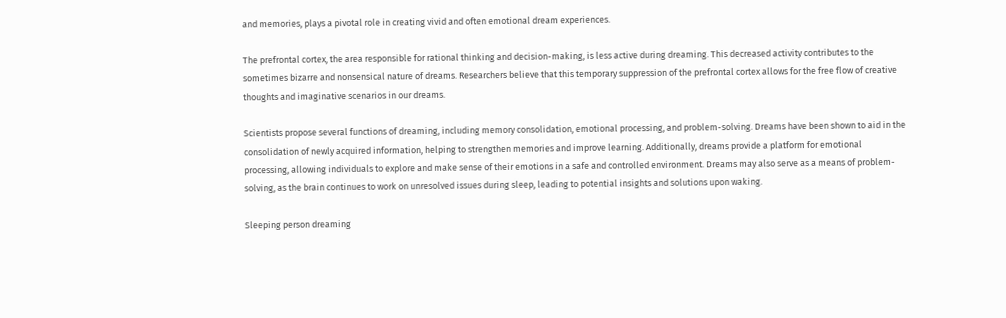and memories, plays a pivotal role in creating vivid and often emotional dream experiences.

The prefrontal cortex, the area responsible for rational thinking and decision-making, is less active during dreaming. This decreased activity contributes to the sometimes bizarre and nonsensical nature of dreams. Researchers believe that this temporary suppression of the prefrontal cortex allows for the free flow of creative thoughts and imaginative scenarios in our dreams.

Scientists propose several functions of dreaming, including memory consolidation, emotional processing, and problem-solving. Dreams have been shown to aid in the consolidation of newly acquired information, helping to strengthen memories and improve learning. Additionally, dreams provide a platform for emotional processing, allowing individuals to explore and make sense of their emotions in a safe and controlled environment. Dreams may also serve as a means of problem-solving, as the brain continues to work on unresolved issues during sleep, leading to potential insights and solutions upon waking.

Sleeping person dreaming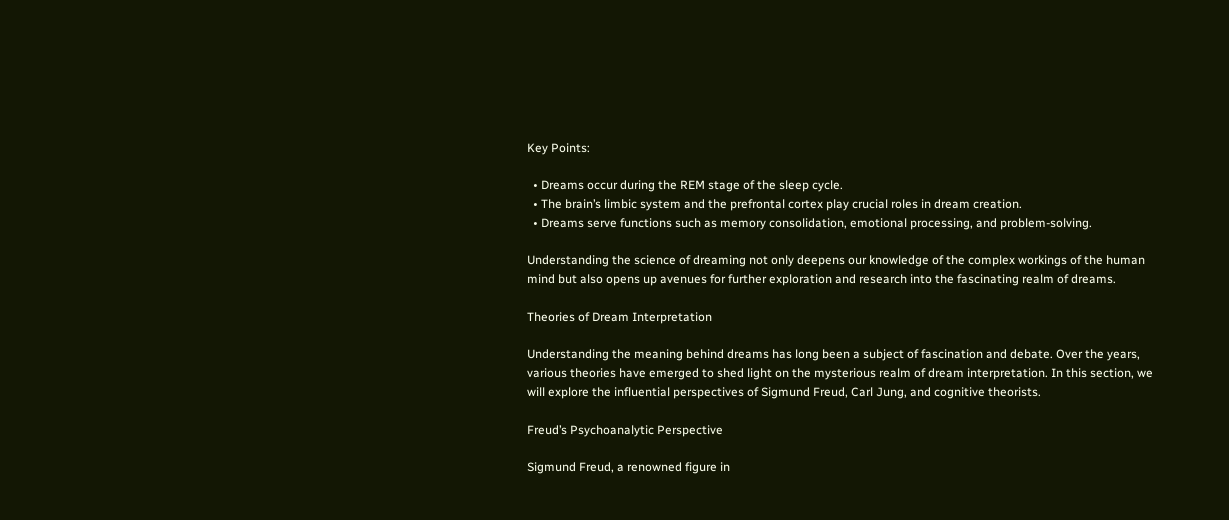Key Points:

  • Dreams occur during the REM stage of the sleep cycle.
  • The brain’s limbic system and the prefrontal cortex play crucial roles in dream creation.
  • Dreams serve functions such as memory consolidation, emotional processing, and problem-solving.

Understanding the science of dreaming not only deepens our knowledge of the complex workings of the human mind but also opens up avenues for further exploration and research into the fascinating realm of dreams.

Theories of Dream Interpretation

Understanding the meaning behind dreams has long been a subject of fascination and debate. Over the years, various theories have emerged to shed light on the mysterious realm of dream interpretation. In this section, we will explore the influential perspectives of Sigmund Freud, Carl Jung, and cognitive theorists.

Freud’s Psychoanalytic Perspective

Sigmund Freud, a renowned figure in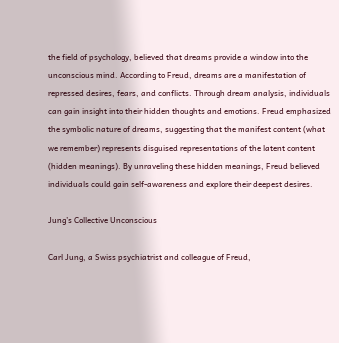the field of psychology, believed that dreams provide a window into the unconscious mind. According to Freud, dreams are a manifestation of repressed desires, fears, and conflicts. Through dream analysis, individuals can gain insight into their hidden thoughts and emotions. Freud emphasized the symbolic nature of dreams, suggesting that the manifest content (what we remember) represents disguised representations of the latent content (hidden meanings). By unraveling these hidden meanings, Freud believed individuals could gain self-awareness and explore their deepest desires.

Jung’s Collective Unconscious

Carl Jung, a Swiss psychiatrist and colleague of Freud,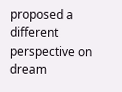proposed a different perspective on dream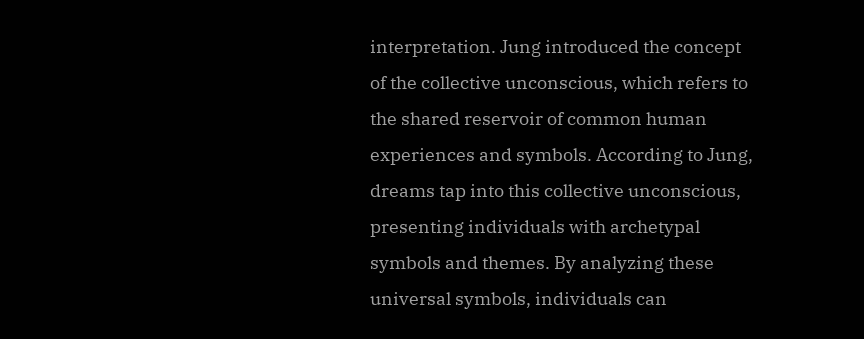interpretation. Jung introduced the concept of the collective unconscious, which refers to the shared reservoir of common human experiences and symbols. According to Jung, dreams tap into this collective unconscious, presenting individuals with archetypal symbols and themes. By analyzing these universal symbols, individuals can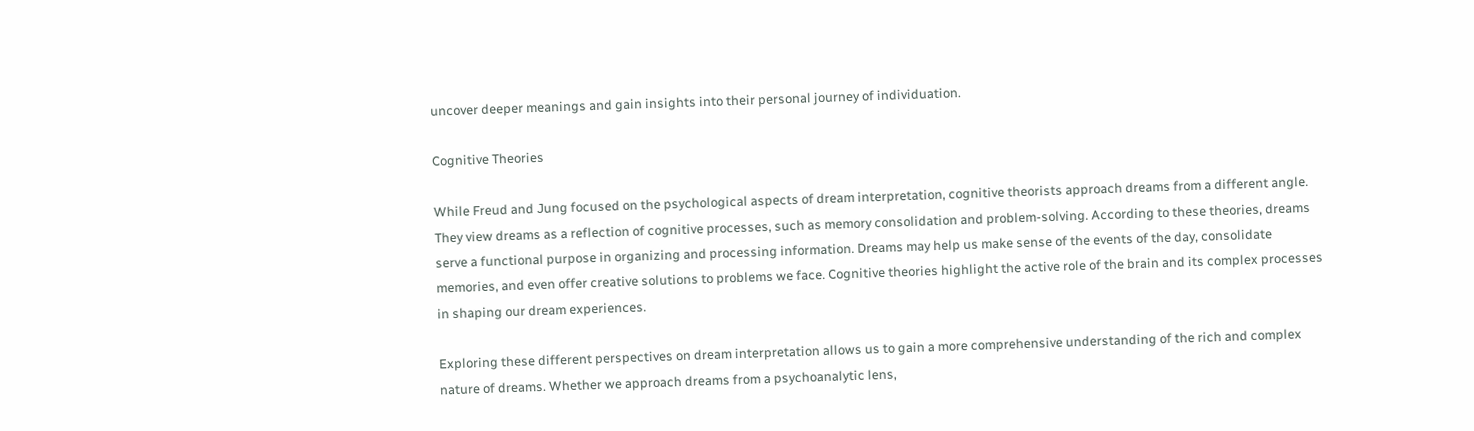uncover deeper meanings and gain insights into their personal journey of individuation.

Cognitive Theories

While Freud and Jung focused on the psychological aspects of dream interpretation, cognitive theorists approach dreams from a different angle. They view dreams as a reflection of cognitive processes, such as memory consolidation and problem-solving. According to these theories, dreams serve a functional purpose in organizing and processing information. Dreams may help us make sense of the events of the day, consolidate memories, and even offer creative solutions to problems we face. Cognitive theories highlight the active role of the brain and its complex processes in shaping our dream experiences.

Exploring these different perspectives on dream interpretation allows us to gain a more comprehensive understanding of the rich and complex nature of dreams. Whether we approach dreams from a psychoanalytic lens,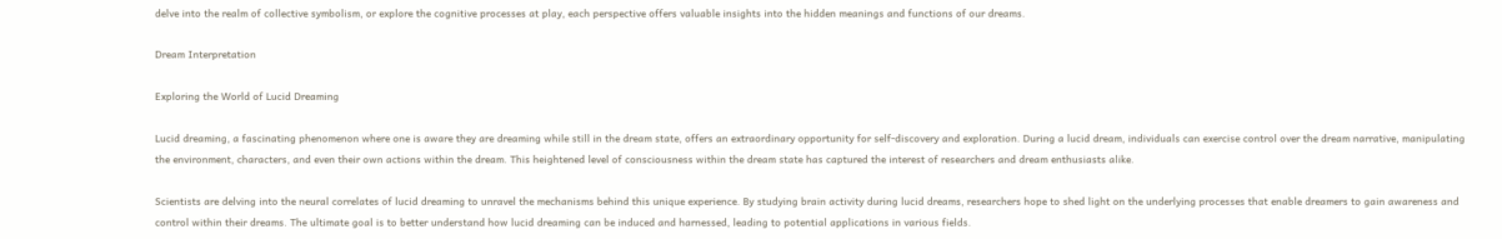delve into the realm of collective symbolism, or explore the cognitive processes at play, each perspective offers valuable insights into the hidden meanings and functions of our dreams.

Dream Interpretation

Exploring the World of Lucid Dreaming

Lucid dreaming, a fascinating phenomenon where one is aware they are dreaming while still in the dream state, offers an extraordinary opportunity for self-discovery and exploration. During a lucid dream, individuals can exercise control over the dream narrative, manipulating the environment, characters, and even their own actions within the dream. This heightened level of consciousness within the dream state has captured the interest of researchers and dream enthusiasts alike.

Scientists are delving into the neural correlates of lucid dreaming to unravel the mechanisms behind this unique experience. By studying brain activity during lucid dreams, researchers hope to shed light on the underlying processes that enable dreamers to gain awareness and control within their dreams. The ultimate goal is to better understand how lucid dreaming can be induced and harnessed, leading to potential applications in various fields.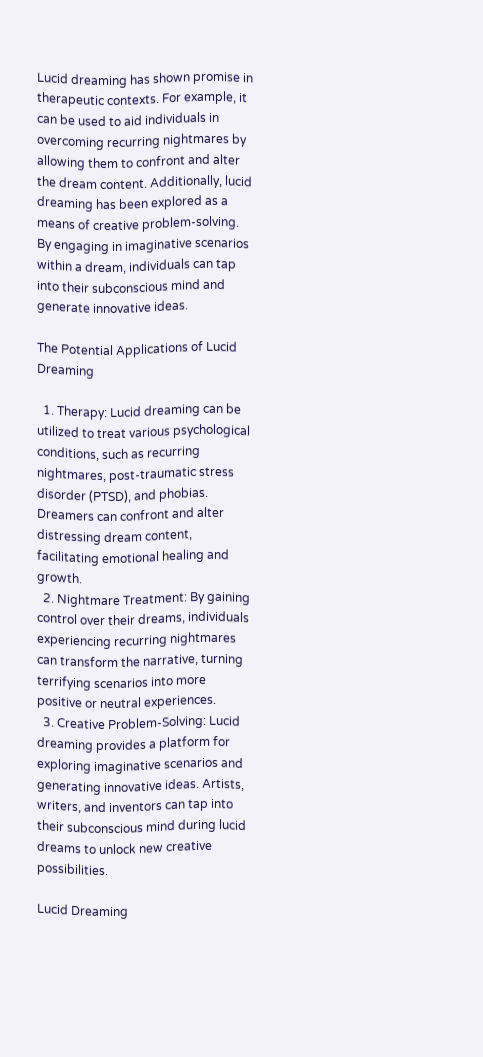Lucid dreaming has shown promise in therapeutic contexts. For example, it can be used to aid individuals in overcoming recurring nightmares by allowing them to confront and alter the dream content. Additionally, lucid dreaming has been explored as a means of creative problem-solving. By engaging in imaginative scenarios within a dream, individuals can tap into their subconscious mind and generate innovative ideas.

The Potential Applications of Lucid Dreaming

  1. Therapy: Lucid dreaming can be utilized to treat various psychological conditions, such as recurring nightmares, post-traumatic stress disorder (PTSD), and phobias. Dreamers can confront and alter distressing dream content, facilitating emotional healing and growth.
  2. Nightmare Treatment: By gaining control over their dreams, individuals experiencing recurring nightmares can transform the narrative, turning terrifying scenarios into more positive or neutral experiences.
  3. Creative Problem-Solving: Lucid dreaming provides a platform for exploring imaginative scenarios and generating innovative ideas. Artists, writers, and inventors can tap into their subconscious mind during lucid dreams to unlock new creative possibilities.

Lucid Dreaming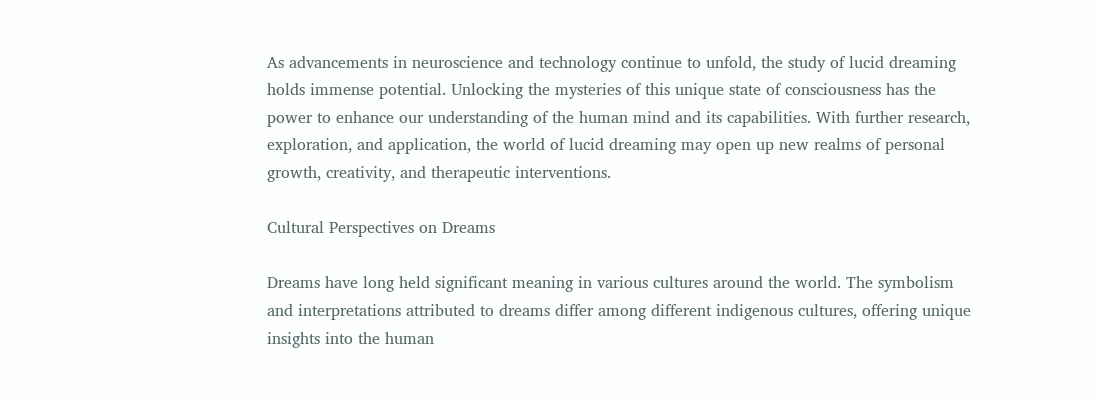As advancements in neuroscience and technology continue to unfold, the study of lucid dreaming holds immense potential. Unlocking the mysteries of this unique state of consciousness has the power to enhance our understanding of the human mind and its capabilities. With further research, exploration, and application, the world of lucid dreaming may open up new realms of personal growth, creativity, and therapeutic interventions.

Cultural Perspectives on Dreams

Dreams have long held significant meaning in various cultures around the world. The symbolism and interpretations attributed to dreams differ among different indigenous cultures, offering unique insights into the human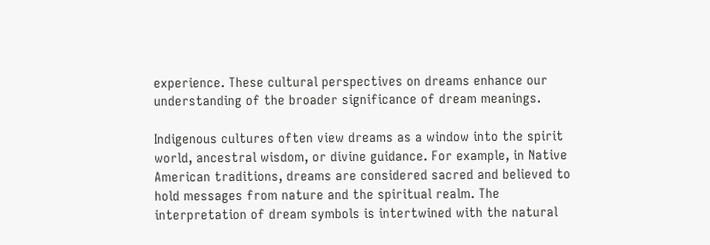experience. These cultural perspectives on dreams enhance our understanding of the broader significance of dream meanings.

Indigenous cultures often view dreams as a window into the spirit world, ancestral wisdom, or divine guidance. For example, in Native American traditions, dreams are considered sacred and believed to hold messages from nature and the spiritual realm. The interpretation of dream symbols is intertwined with the natural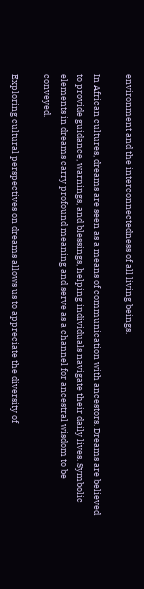environment and the interconnectedness of all living beings.

In African cultures, dreams are seen as a means of communication with ancestors. Dreams are believed to provide guidance, warnings, and blessings, helping individuals navigate their daily lives. Symbolic elements in dreams carry profound meaning and serve as a channel for ancestral wisdom to be conveyed.

Exploring cultural perspectives on dreams allows us to appreciate the diversity of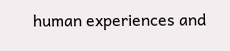human experiences and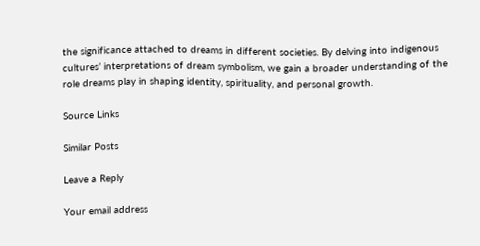the significance attached to dreams in different societies. By delving into indigenous cultures’ interpretations of dream symbolism, we gain a broader understanding of the role dreams play in shaping identity, spirituality, and personal growth.

Source Links

Similar Posts

Leave a Reply

Your email address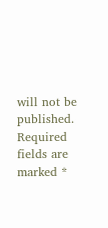will not be published. Required fields are marked *